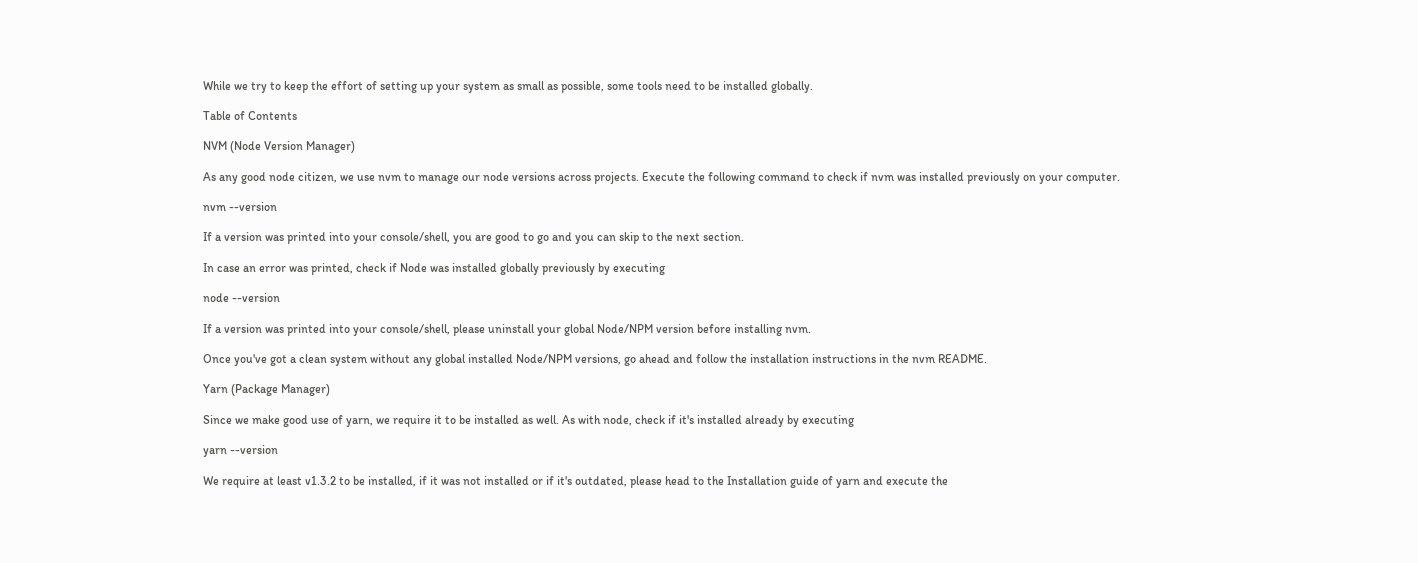While we try to keep the effort of setting up your system as small as possible, some tools need to be installed globally.

Table of Contents

NVM (Node Version Manager)

As any good node citizen, we use nvm to manage our node versions across projects. Execute the following command to check if nvm was installed previously on your computer.

nvm --version

If a version was printed into your console/shell, you are good to go and you can skip to the next section.

In case an error was printed, check if Node was installed globally previously by executing

node --version

If a version was printed into your console/shell, please uninstall your global Node/NPM version before installing nvm.

Once you've got a clean system without any global installed Node/NPM versions, go ahead and follow the installation instructions in the nvm README.

Yarn (Package Manager)

Since we make good use of yarn, we require it to be installed as well. As with node, check if it's installed already by executing

yarn --version

We require at least v1.3.2 to be installed, if it was not installed or if it's outdated, please head to the Installation guide of yarn and execute the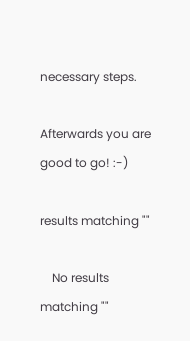necessary steps.

Afterwards you are good to go! :-)

results matching ""

    No results matching ""